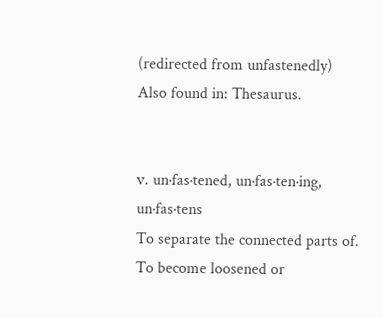(redirected from unfastenedly)
Also found in: Thesaurus.


v. un·fas·tened, un·fas·ten·ing, un·fas·tens
To separate the connected parts of.
To become loosened or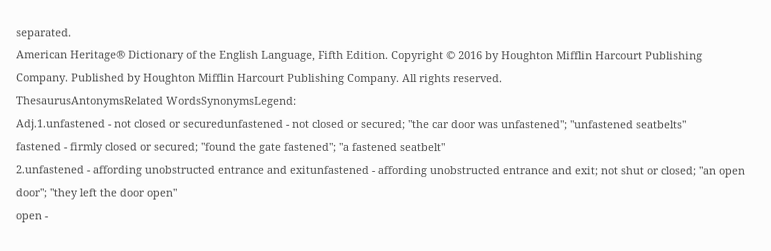separated.
American Heritage® Dictionary of the English Language, Fifth Edition. Copyright © 2016 by Houghton Mifflin Harcourt Publishing Company. Published by Houghton Mifflin Harcourt Publishing Company. All rights reserved.
ThesaurusAntonymsRelated WordsSynonymsLegend:
Adj.1.unfastened - not closed or securedunfastened - not closed or secured; "the car door was unfastened"; "unfastened seatbelts"
fastened - firmly closed or secured; "found the gate fastened"; "a fastened seatbelt"
2.unfastened - affording unobstructed entrance and exitunfastened - affording unobstructed entrance and exit; not shut or closed; "an open door"; "they left the door open"
open -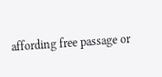affording free passage or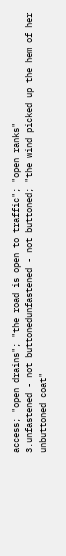access; "open drains"; "the road is open to traffic"; "open ranks"
3.unfastened - not buttonedunfastened - not buttoned; "the wind picked up the hem of her unbuttoned coat"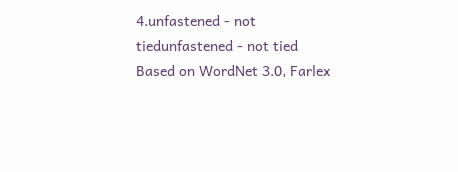4.unfastened - not tiedunfastened - not tied
Based on WordNet 3.0, Farlex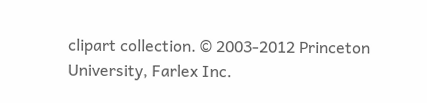clipart collection. © 2003-2012 Princeton University, Farlex Inc.